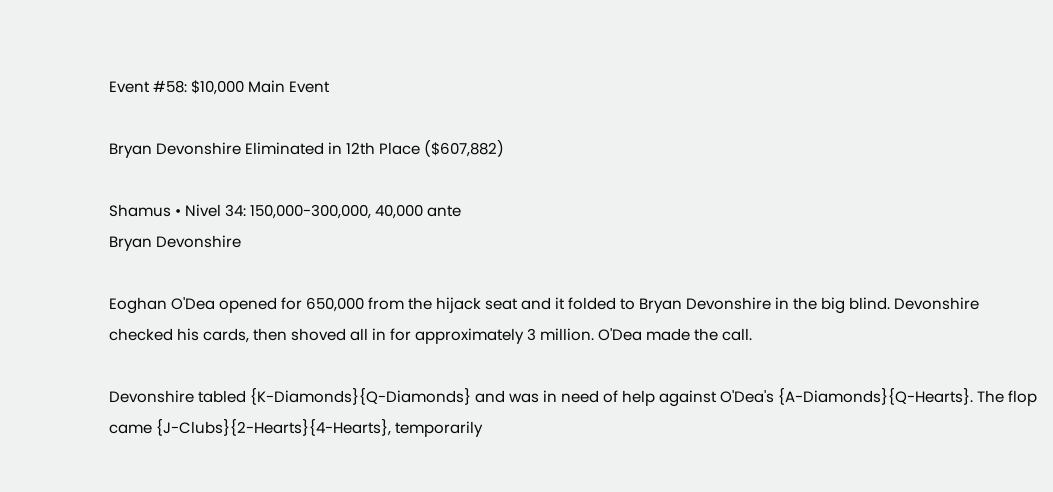Event #58: $10,000 Main Event

Bryan Devonshire Eliminated in 12th Place ($607,882)

Shamus • Nivel 34: 150,000-300,000, 40,000 ante
Bryan Devonshire

Eoghan O'Dea opened for 650,000 from the hijack seat and it folded to Bryan Devonshire in the big blind. Devonshire checked his cards, then shoved all in for approximately 3 million. O'Dea made the call.

Devonshire tabled {K-Diamonds}{Q-Diamonds} and was in need of help against O'Dea's {A-Diamonds}{Q-Hearts}. The flop came {J-Clubs}{2-Hearts}{4-Hearts}, temporarily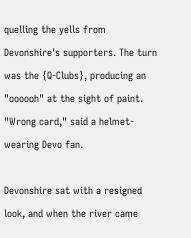quelling the yells from Devonshire's supporters. The turn was the {Q-Clubs}, producing an "oooooh" at the sight of paint. "Wrong card," said a helmet-wearing Devo fan.

Devonshire sat with a resigned look, and when the river came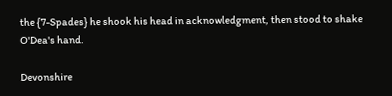the {7-Spades} he shook his head in acknowledgment, then stood to shake O'Dea's hand.

Devonshire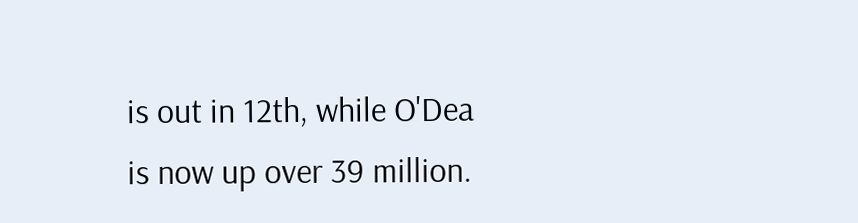is out in 12th, while O'Dea is now up over 39 million.